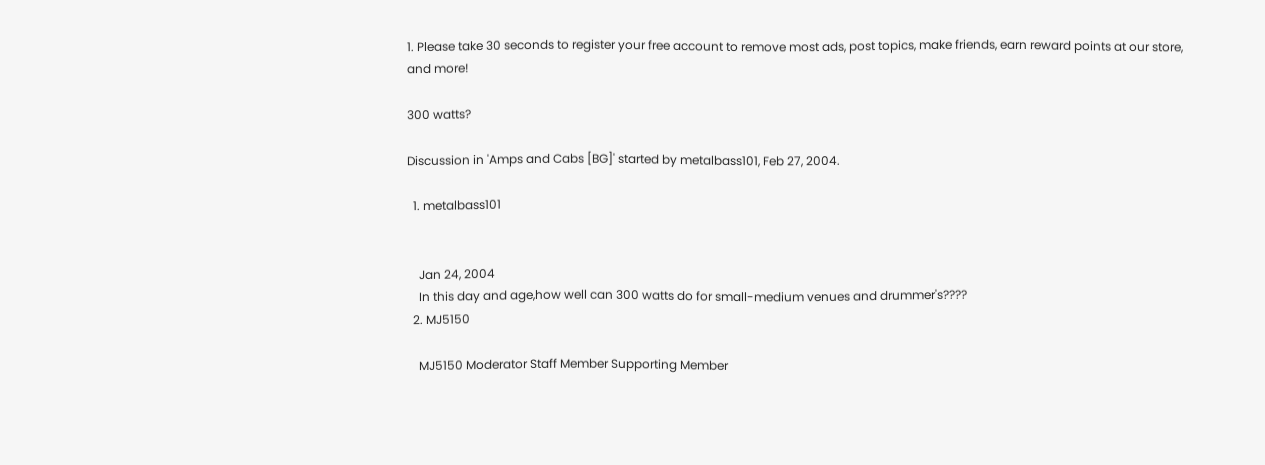1. Please take 30 seconds to register your free account to remove most ads, post topics, make friends, earn reward points at our store, and more!

300 watts?

Discussion in 'Amps and Cabs [BG]' started by metalbass101, Feb 27, 2004.

  1. metalbass101


    Jan 24, 2004
    In this day and age,how well can 300 watts do for small-medium venues and drummer's????
  2. MJ5150

    MJ5150 Moderator Staff Member Supporting Member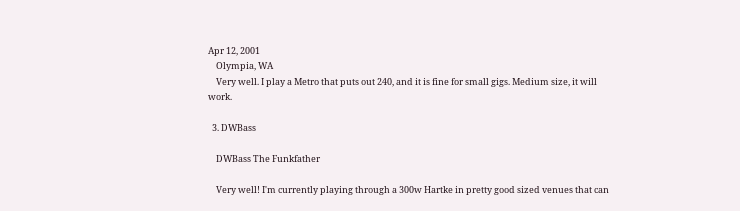Apr 12, 2001
    Olympia, WA
    Very well. I play a Metro that puts out 240, and it is fine for small gigs. Medium size, it will work.

  3. DWBass

    DWBass The Funkfather

    Very well! I'm currently playing through a 300w Hartke in pretty good sized venues that can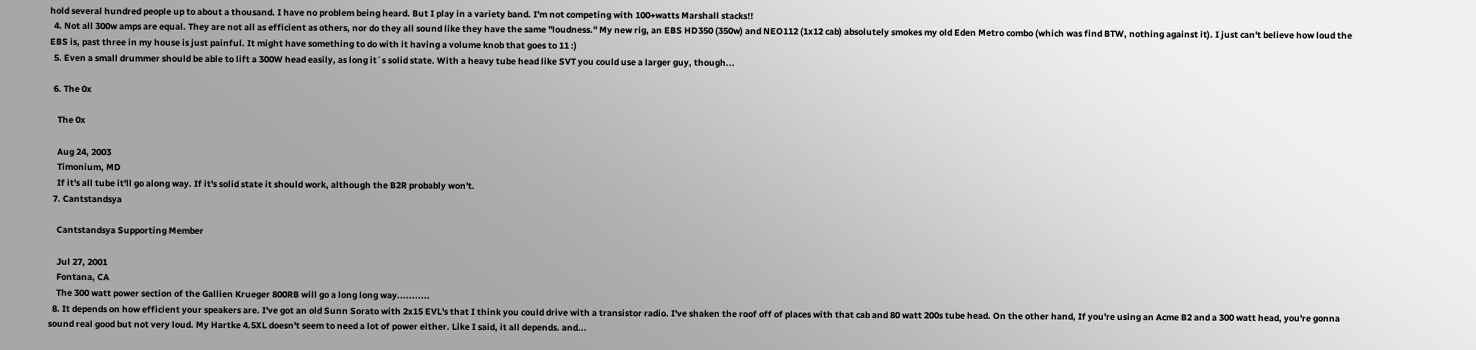hold several hundred people up to about a thousand. I have no problem being heard. But I play in a variety band. I'm not competing with 100+watts Marshall stacks!!
  4. Not all 300w amps are equal. They are not all as efficient as others, nor do they all sound like they have the same "loudness." My new rig, an EBS HD350 (350w) and NEO112 (1x12 cab) absolutely smokes my old Eden Metro combo (which was find BTW, nothing against it). I just can't believe how loud the EBS is, past three in my house is just painful. It might have something to do with it having a volume knob that goes to 11 :)
  5. Even a small drummer should be able to lift a 300W head easily, as long it´s solid state. With a heavy tube head like SVT you could use a larger guy, though...

  6. The 0x

    The 0x

    Aug 24, 2003
    Timonium, MD
    If it's all tube it'll go along way. If it's solid state it should work, although the B2R probably won't.
  7. Cantstandsya

    Cantstandsya Supporting Member

    Jul 27, 2001
    Fontana, CA
    The 300 watt power section of the Gallien Krueger 800RB will go a long long way...........
  8. It depends on how efficient your speakers are. I've got an old Sunn Sorato with 2x15 EVL's that I think you could drive with a transistor radio. I've shaken the roof off of places with that cab and 80 watt 200s tube head. On the other hand, If you're using an Acme B2 and a 300 watt head, you're gonna sound real good but not very loud. My Hartke 4.5XL doesn't seem to need a lot of power either. Like I said, it all depends. and...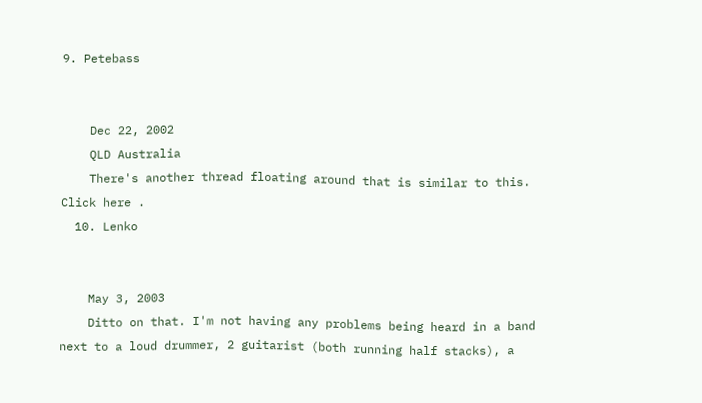9. Petebass


    Dec 22, 2002
    QLD Australia
    There's another thread floating around that is similar to this. Click here .
  10. Lenko


    May 3, 2003
    Ditto on that. I'm not having any problems being heard in a band next to a loud drummer, 2 guitarist (both running half stacks), a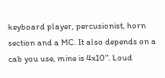keyboard player, percusionist, horn section and a MC. It also depends on a cab you use, mine is 4x10". Loud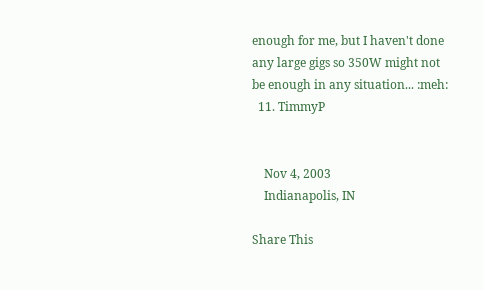enough for me, but I haven't done any large gigs so 350W might not be enough in any situation... :meh:
  11. TimmyP


    Nov 4, 2003
    Indianapolis, IN

Share This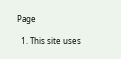Page

  1. This site uses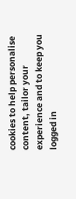cookies to help personalise content, tailor your experience and to keep you logged in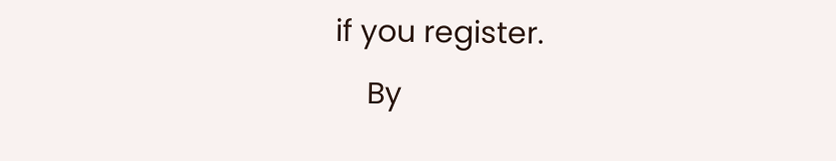if you register.
    By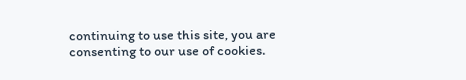continuing to use this site, you are consenting to our use of cookies.